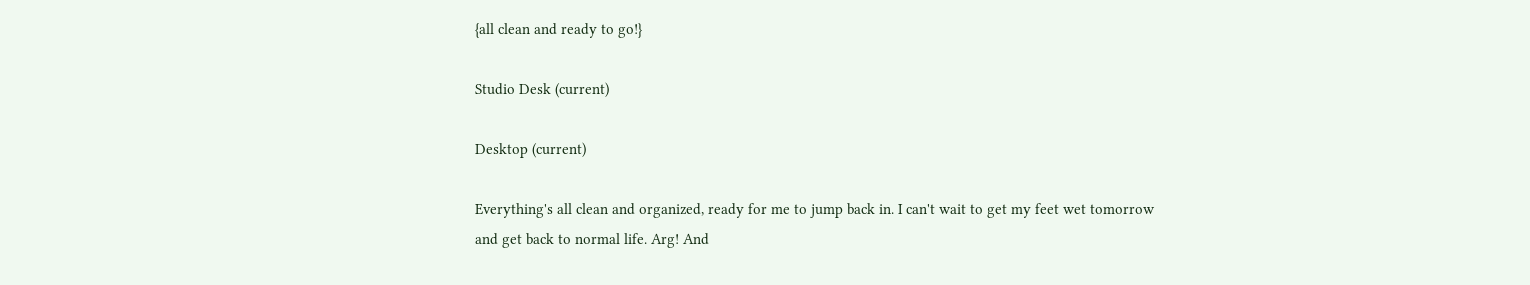{all clean and ready to go!}

Studio Desk (current)

Desktop (current)

Everything's all clean and organized, ready for me to jump back in. I can't wait to get my feet wet tomorrow and get back to normal life. Arg! And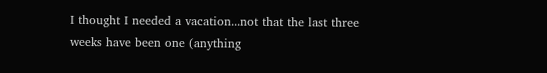I thought I needed a vacation...not that the last three weeks have been one (anything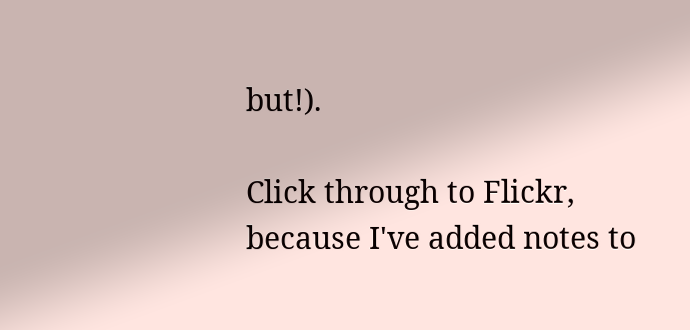but!).

Click through to Flickr, because I've added notes to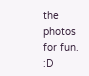the photos for fun. :D